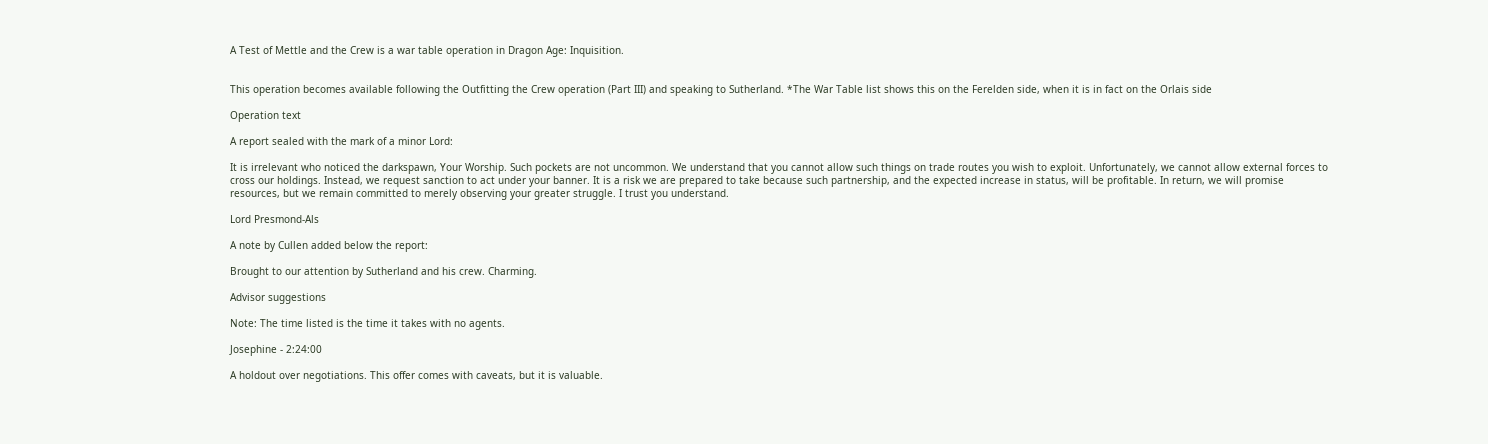A Test of Mettle and the Crew is a war table operation in Dragon Age: Inquisition.


This operation becomes available following the Outfitting the Crew operation (Part III) and speaking to Sutherland. *The War Table list shows this on the Ferelden side, when it is in fact on the Orlais side

Operation text

A report sealed with the mark of a minor Lord:

It is irrelevant who noticed the darkspawn, Your Worship. Such pockets are not uncommon. We understand that you cannot allow such things on trade routes you wish to exploit. Unfortunately, we cannot allow external forces to cross our holdings. Instead, we request sanction to act under your banner. It is a risk we are prepared to take because such partnership, and the expected increase in status, will be profitable. In return, we will promise resources, but we remain committed to merely observing your greater struggle. I trust you understand.

Lord Presmond-Als

A note by Cullen added below the report:

Brought to our attention by Sutherland and his crew. Charming.

Advisor suggestions

Note: The time listed is the time it takes with no agents.

Josephine - 2:24:00

A holdout over negotiations. This offer comes with caveats, but it is valuable.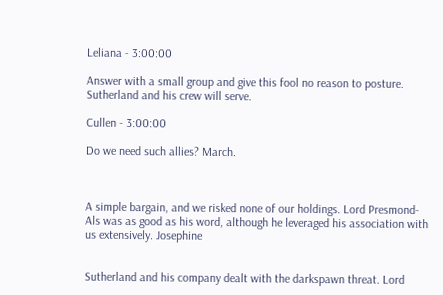Leliana - 3:00:00

Answer with a small group and give this fool no reason to posture. Sutherland and his crew will serve.

Cullen - 3:00:00

Do we need such allies? March.



A simple bargain, and we risked none of our holdings. Lord Presmond-Als was as good as his word, although he leveraged his association with us extensively. Josephine


Sutherland and his company dealt with the darkspawn threat. Lord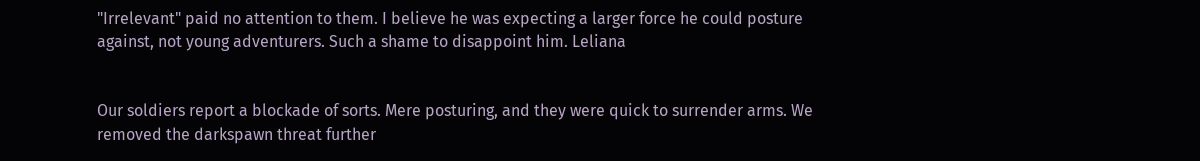"Irrelevant" paid no attention to them. I believe he was expecting a larger force he could posture against, not young adventurers. Such a shame to disappoint him. Leliana


Our soldiers report a blockade of sorts. Mere posturing, and they were quick to surrender arms. We removed the darkspawn threat further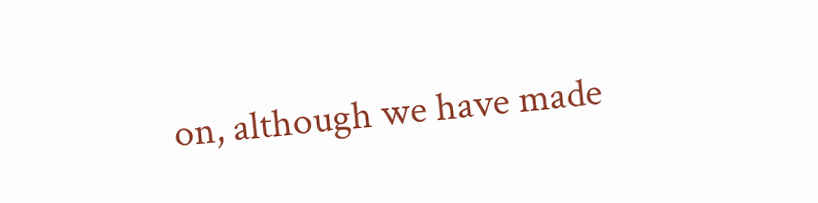on, although we have made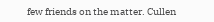few friends on the matter. Cullen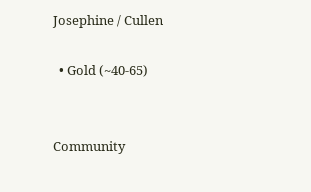Josephine / Cullen

  • Gold (~40-65)


Community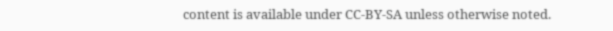content is available under CC-BY-SA unless otherwise noted.